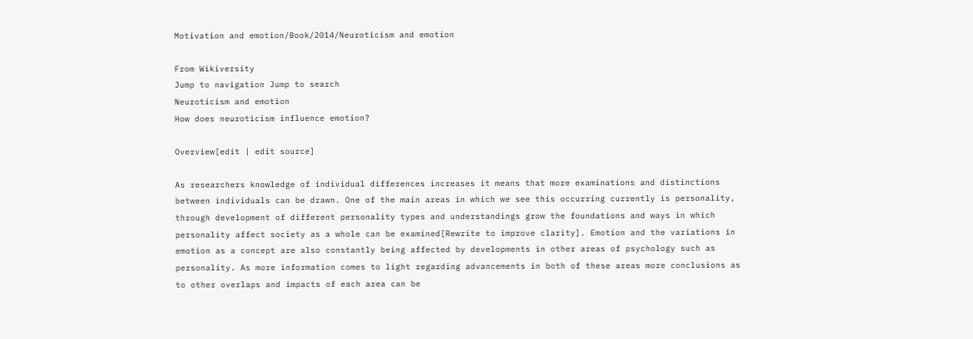Motivation and emotion/Book/2014/Neuroticism and emotion

From Wikiversity
Jump to navigation Jump to search
Neuroticism and emotion
How does neuroticism influence emotion?

Overview[edit | edit source]

As researchers knowledge of individual differences increases it means that more examinations and distinctions between individuals can be drawn. One of the main areas in which we see this occurring currently is personality, through development of different personality types and understandings grow the foundations and ways in which personality affect society as a whole can be examined[Rewrite to improve clarity]. Emotion and the variations in emotion as a concept are also constantly being affected by developments in other areas of psychology such as personality. As more information comes to light regarding advancements in both of these areas more conclusions as to other overlaps and impacts of each area can be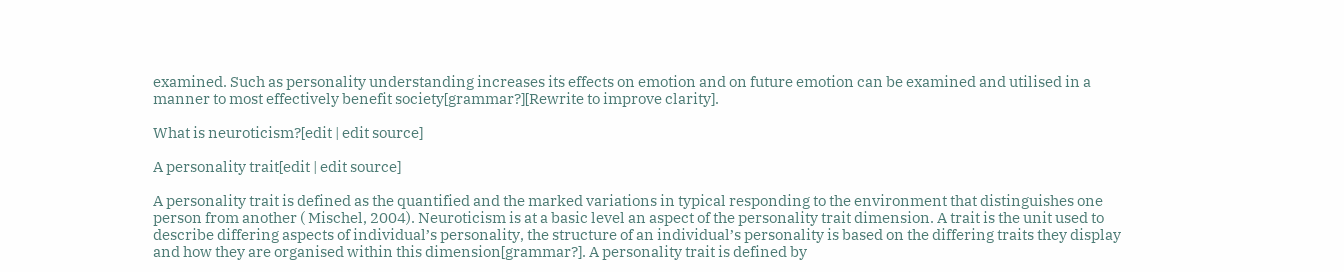examined. Such as personality understanding increases its effects on emotion and on future emotion can be examined and utilised in a manner to most effectively benefit society[grammar?][Rewrite to improve clarity].

What is neuroticism?[edit | edit source]

A personality trait[edit | edit source]

A personality trait is defined as the quantified and the marked variations in typical responding to the environment that distinguishes one person from another ( Mischel, 2004). Neuroticism is at a basic level an aspect of the personality trait dimension. A trait is the unit used to describe differing aspects of individual’s personality, the structure of an individual’s personality is based on the differing traits they display and how they are organised within this dimension[grammar?]. A personality trait is defined by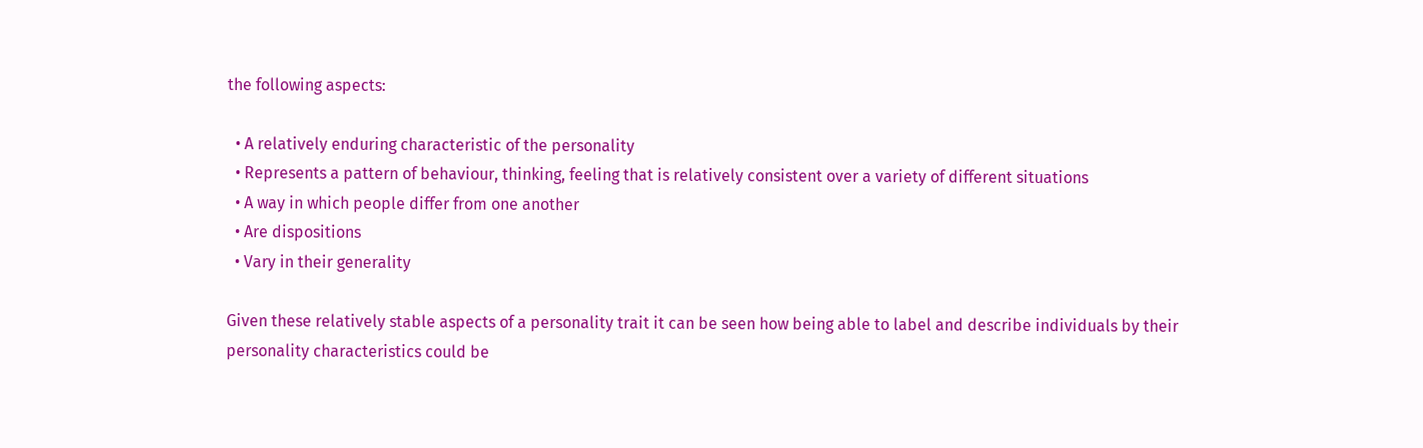the following aspects:

  • A relatively enduring characteristic of the personality
  • Represents a pattern of behaviour, thinking, feeling that is relatively consistent over a variety of different situations
  • A way in which people differ from one another
  • Are dispositions
  • Vary in their generality

Given these relatively stable aspects of a personality trait it can be seen how being able to label and describe individuals by their personality characteristics could be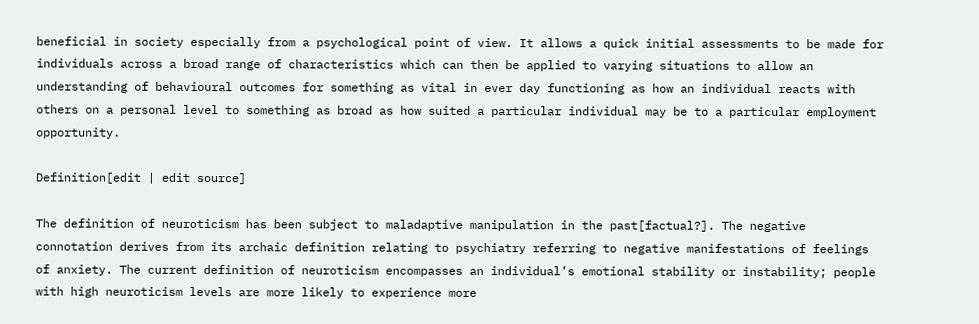beneficial in society especially from a psychological point of view. It allows a quick initial assessments to be made for individuals across a broad range of characteristics which can then be applied to varying situations to allow an understanding of behavioural outcomes for something as vital in ever day functioning as how an individual reacts with others on a personal level to something as broad as how suited a particular individual may be to a particular employment opportunity.

Definition[edit | edit source]

The definition of neuroticism has been subject to maladaptive manipulation in the past[factual?]. The negative connotation derives from its archaic definition relating to psychiatry referring to negative manifestations of feelings of anxiety. The current definition of neuroticism encompasses an individual’s emotional stability or instability; people with high neuroticism levels are more likely to experience more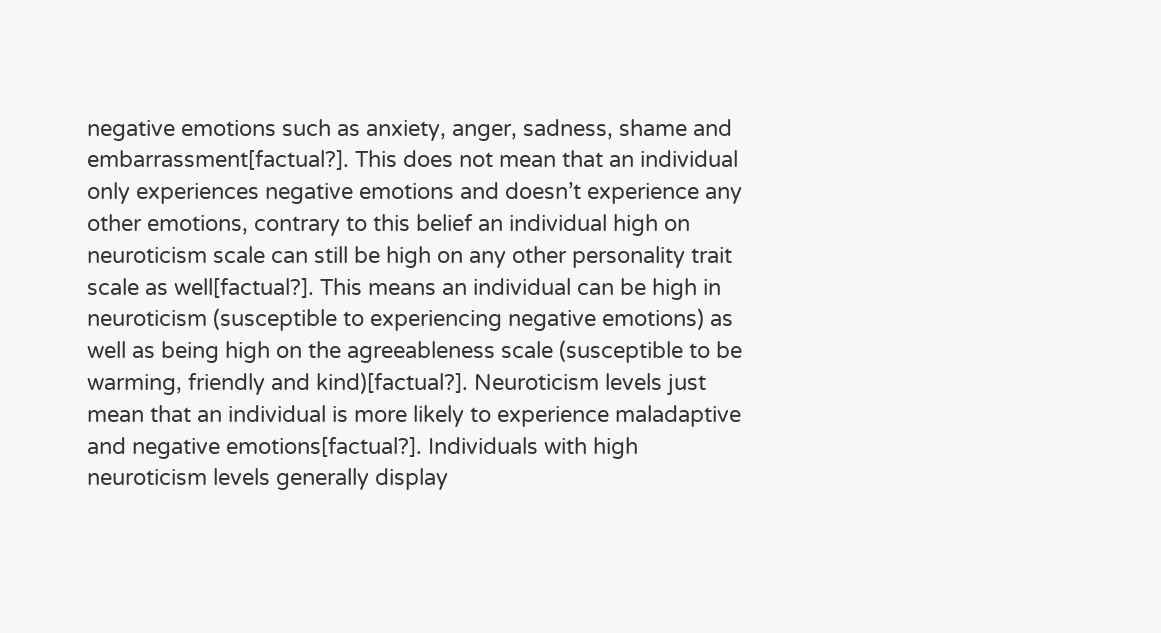negative emotions such as anxiety, anger, sadness, shame and embarrassment[factual?]. This does not mean that an individual only experiences negative emotions and doesn’t experience any other emotions, contrary to this belief an individual high on neuroticism scale can still be high on any other personality trait scale as well[factual?]. This means an individual can be high in neuroticism (susceptible to experiencing negative emotions) as well as being high on the agreeableness scale (susceptible to be warming, friendly and kind)[factual?]. Neuroticism levels just mean that an individual is more likely to experience maladaptive and negative emotions[factual?]. Individuals with high neuroticism levels generally display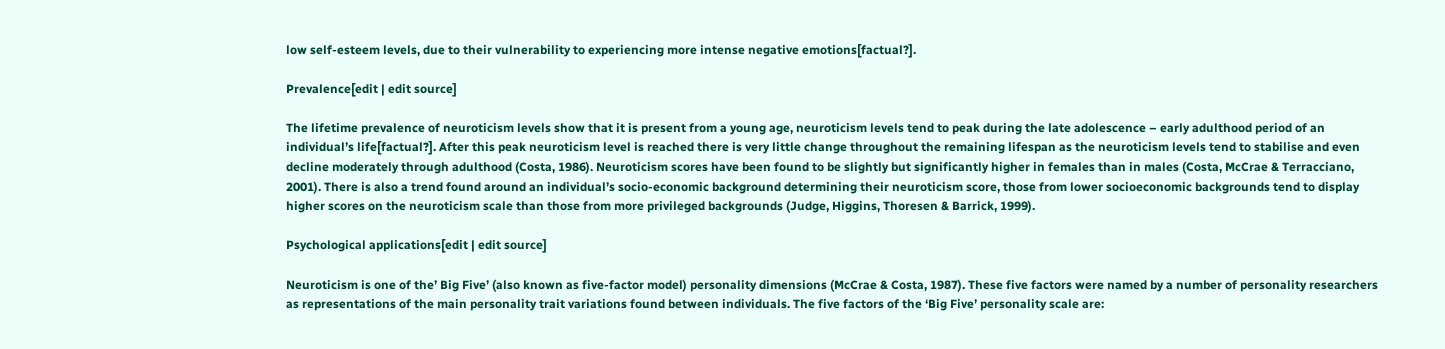low self-esteem levels, due to their vulnerability to experiencing more intense negative emotions[factual?].

Prevalence[edit | edit source]

The lifetime prevalence of neuroticism levels show that it is present from a young age, neuroticism levels tend to peak during the late adolescence – early adulthood period of an individual’s life[factual?]. After this peak neuroticism level is reached there is very little change throughout the remaining lifespan as the neuroticism levels tend to stabilise and even decline moderately through adulthood (Costa, 1986). Neuroticism scores have been found to be slightly but significantly higher in females than in males (Costa, McCrae & Terracciano, 2001). There is also a trend found around an individual’s socio-economic background determining their neuroticism score, those from lower socioeconomic backgrounds tend to display higher scores on the neuroticism scale than those from more privileged backgrounds (Judge, Higgins, Thoresen & Barrick, 1999).

Psychological applications[edit | edit source]

Neuroticism is one of the’ Big Five’ (also known as five-factor model) personality dimensions (McCrae & Costa, 1987). These five factors were named by a number of personality researchers as representations of the main personality trait variations found between individuals. The five factors of the ‘Big Five’ personality scale are: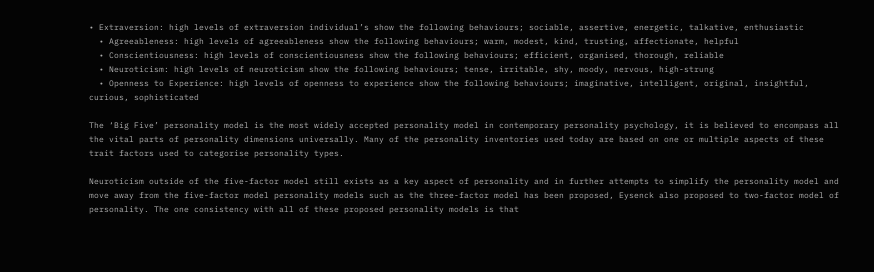• Extraversion: high levels of extraversion individual’s show the following behaviours; sociable, assertive, energetic, talkative, enthusiastic
  • Agreeableness: high levels of agreeableness show the following behaviours; warm, modest, kind, trusting, affectionate, helpful
  • Conscientiousness: high levels of conscientiousness show the following behaviours; efficient, organised, thorough, reliable
  • Neuroticism: high levels of neuroticism show the following behaviours; tense, irritable, shy, moody, nervous, high-strung
  • Openness to Experience: high levels of openness to experience show the following behaviours; imaginative, intelligent, original, insightful, curious, sophisticated

The ‘Big Five’ personality model is the most widely accepted personality model in contemporary personality psychology, it is believed to encompass all the vital parts of personality dimensions universally. Many of the personality inventories used today are based on one or multiple aspects of these trait factors used to categorise personality types.

Neuroticism outside of the five-factor model still exists as a key aspect of personality and in further attempts to simplify the personality model and move away from the five-factor model personality models such as the three-factor model has been proposed, Eysenck also proposed to two-factor model of personality. The one consistency with all of these proposed personality models is that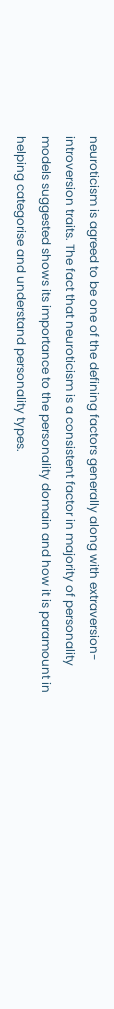neuroticism is agreed to be one of the defining factors generally along with extraversion-introversion traits. The fact that neuroticism is a consistent factor in majority of personality models suggested shows its importance to the personality domain and how it is paramount in helping categorise and understand personality types.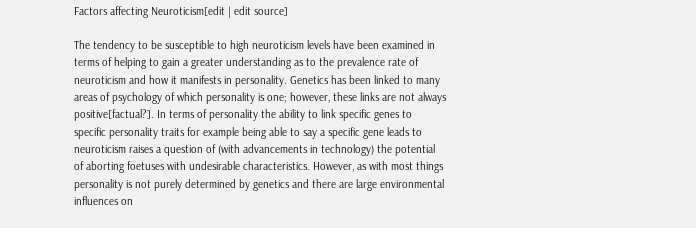Factors affecting Neuroticism[edit | edit source]

The tendency to be susceptible to high neuroticism levels have been examined in terms of helping to gain a greater understanding as to the prevalence rate of neuroticism and how it manifests in personality. Genetics has been linked to many areas of psychology of which personality is one; however, these links are not always positive[factual?]. In terms of personality the ability to link specific genes to specific personality traits for example being able to say a specific gene leads to neuroticism raises a question of (with advancements in technology) the potential of aborting foetuses with undesirable characteristics. However, as with most things personality is not purely determined by genetics and there are large environmental influences on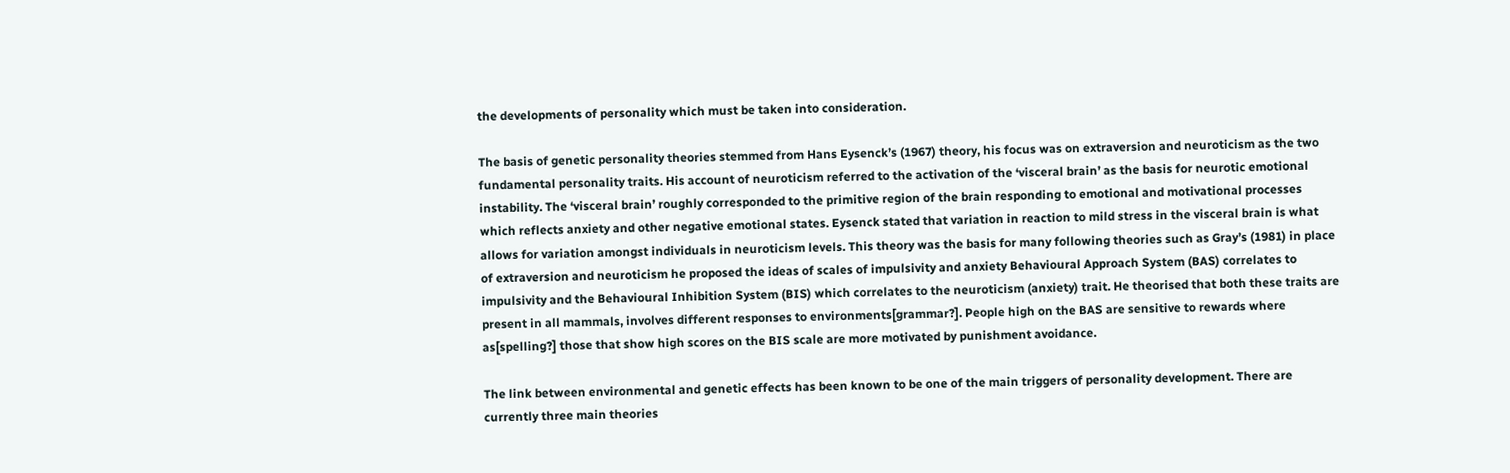the developments of personality which must be taken into consideration.

The basis of genetic personality theories stemmed from Hans Eysenck’s (1967) theory, his focus was on extraversion and neuroticism as the two fundamental personality traits. His account of neuroticism referred to the activation of the ‘visceral brain’ as the basis for neurotic emotional instability. The ‘visceral brain’ roughly corresponded to the primitive region of the brain responding to emotional and motivational processes which reflects anxiety and other negative emotional states. Eysenck stated that variation in reaction to mild stress in the visceral brain is what allows for variation amongst individuals in neuroticism levels. This theory was the basis for many following theories such as Gray’s (1981) in place of extraversion and neuroticism he proposed the ideas of scales of impulsivity and anxiety Behavioural Approach System (BAS) correlates to impulsivity and the Behavioural Inhibition System (BIS) which correlates to the neuroticism (anxiety) trait. He theorised that both these traits are present in all mammals, involves different responses to environments[grammar?]. People high on the BAS are sensitive to rewards where as[spelling?] those that show high scores on the BIS scale are more motivated by punishment avoidance.

The link between environmental and genetic effects has been known to be one of the main triggers of personality development. There are currently three main theories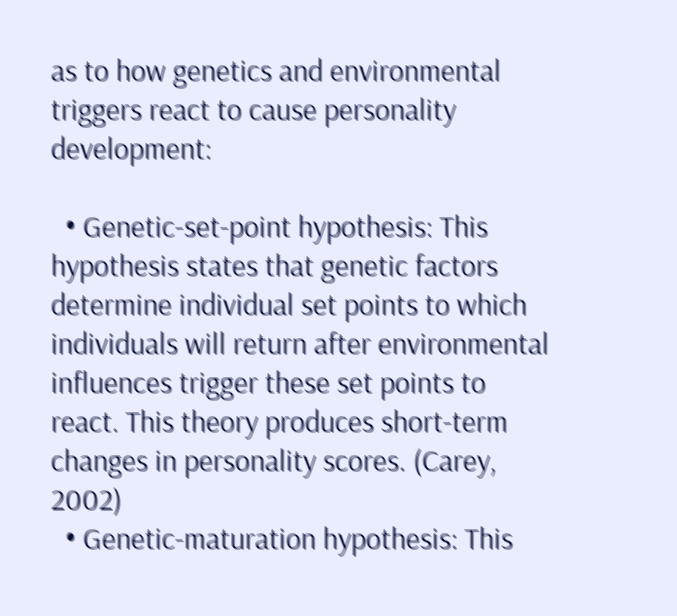as to how genetics and environmental triggers react to cause personality development:

  • Genetic-set-point hypothesis: This hypothesis states that genetic factors determine individual set points to which individuals will return after environmental influences trigger these set points to react. This theory produces short-term changes in personality scores. (Carey, 2002)
  • Genetic-maturation hypothesis: This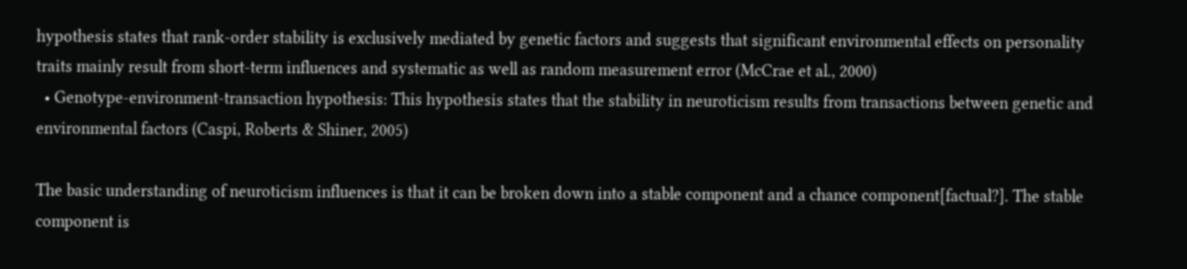hypothesis states that rank-order stability is exclusively mediated by genetic factors and suggests that significant environmental effects on personality traits mainly result from short-term influences and systematic as well as random measurement error (McCrae et al., 2000)
  • Genotype-environment-transaction hypothesis: This hypothesis states that the stability in neuroticism results from transactions between genetic and environmental factors (Caspi, Roberts & Shiner, 2005)

The basic understanding of neuroticism influences is that it can be broken down into a stable component and a chance component[factual?]. The stable component is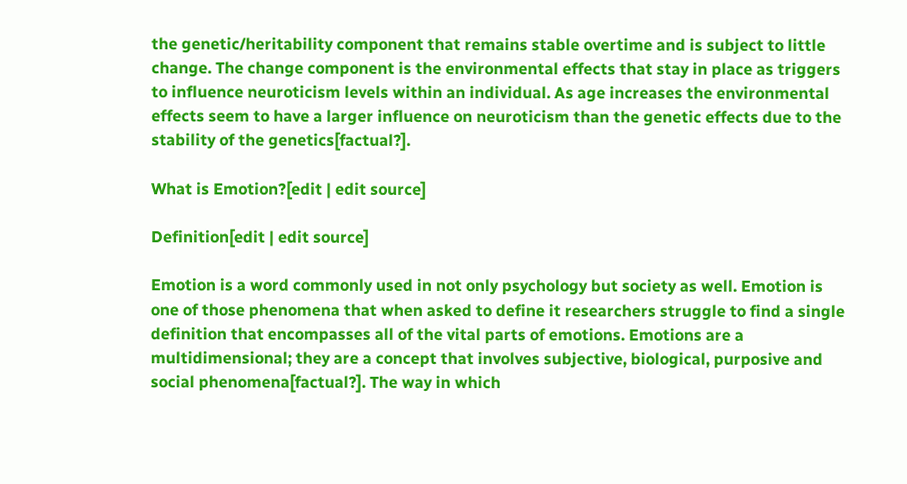the genetic/heritability component that remains stable overtime and is subject to little change. The change component is the environmental effects that stay in place as triggers to influence neuroticism levels within an individual. As age increases the environmental effects seem to have a larger influence on neuroticism than the genetic effects due to the stability of the genetics[factual?].

What is Emotion?[edit | edit source]

Definition[edit | edit source]

Emotion is a word commonly used in not only psychology but society as well. Emotion is one of those phenomena that when asked to define it researchers struggle to find a single definition that encompasses all of the vital parts of emotions. Emotions are a multidimensional; they are a concept that involves subjective, biological, purposive and social phenomena[factual?]. The way in which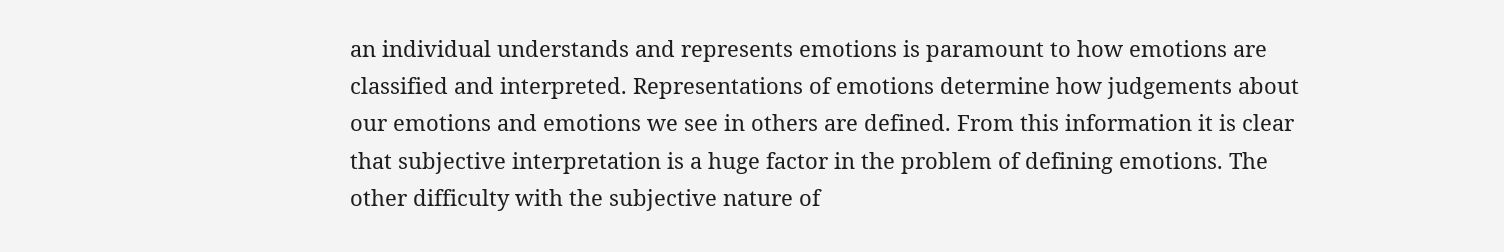an individual understands and represents emotions is paramount to how emotions are classified and interpreted. Representations of emotions determine how judgements about our emotions and emotions we see in others are defined. From this information it is clear that subjective interpretation is a huge factor in the problem of defining emotions. The other difficulty with the subjective nature of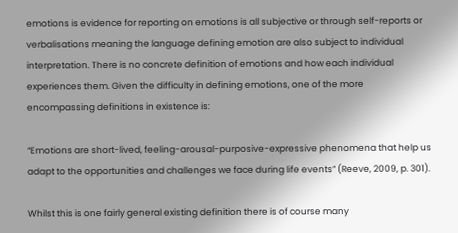emotions is evidence for reporting on emotions is all subjective or through self-reports or verbalisations meaning the language defining emotion are also subject to individual interpretation. There is no concrete definition of emotions and how each individual experiences them. Given the difficulty in defining emotions, one of the more encompassing definitions in existence is:

“Emotions are short-lived, feeling-arousal-purposive-expressive phenomena that help us adapt to the opportunities and challenges we face during life events” (Reeve, 2009, p. 301).

Whilst this is one fairly general existing definition there is of course many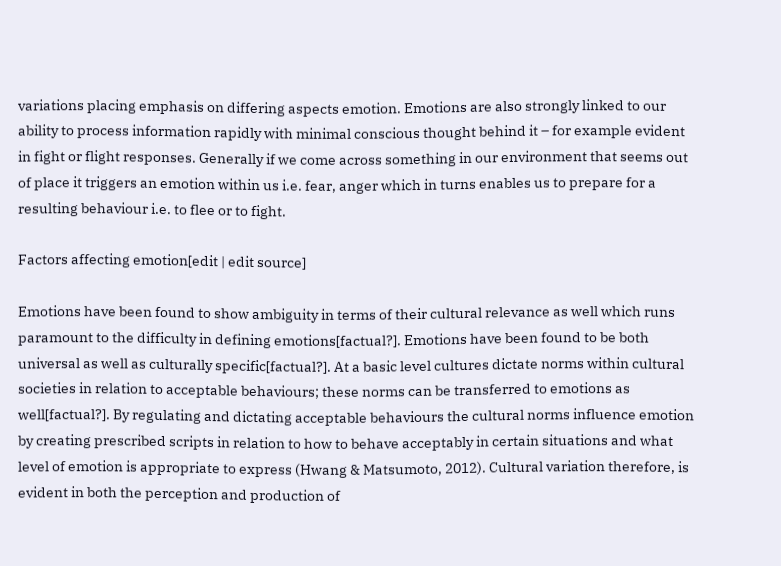variations placing emphasis on differing aspects emotion. Emotions are also strongly linked to our ability to process information rapidly with minimal conscious thought behind it – for example evident in fight or flight responses. Generally if we come across something in our environment that seems out of place it triggers an emotion within us i.e. fear, anger which in turns enables us to prepare for a resulting behaviour i.e. to flee or to fight.

Factors affecting emotion[edit | edit source]

Emotions have been found to show ambiguity in terms of their cultural relevance as well which runs paramount to the difficulty in defining emotions[factual?]. Emotions have been found to be both universal as well as culturally specific[factual?]. At a basic level cultures dictate norms within cultural societies in relation to acceptable behaviours; these norms can be transferred to emotions as well[factual?]. By regulating and dictating acceptable behaviours the cultural norms influence emotion by creating prescribed scripts in relation to how to behave acceptably in certain situations and what level of emotion is appropriate to express (Hwang & Matsumoto, 2012). Cultural variation therefore, is evident in both the perception and production of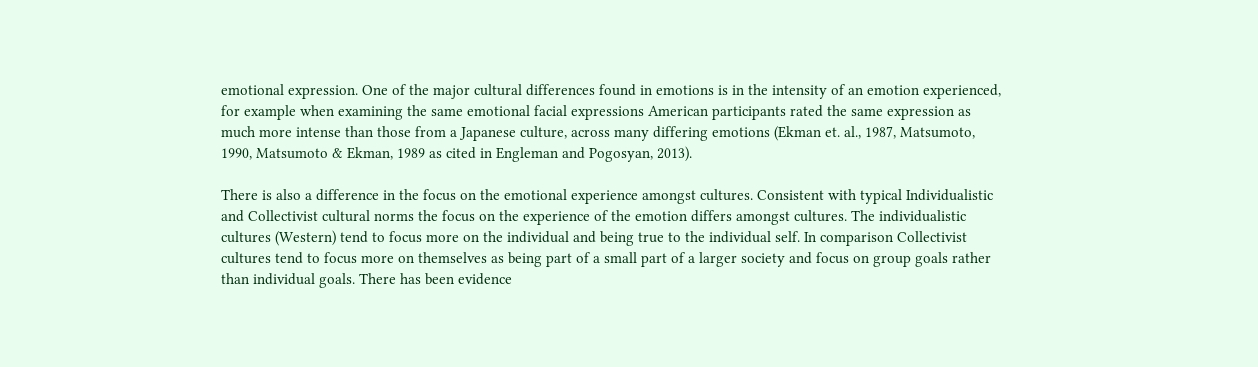emotional expression. One of the major cultural differences found in emotions is in the intensity of an emotion experienced, for example when examining the same emotional facial expressions American participants rated the same expression as much more intense than those from a Japanese culture, across many differing emotions (Ekman et. al., 1987, Matsumoto, 1990, Matsumoto & Ekman, 1989 as cited in Engleman and Pogosyan, 2013).

There is also a difference in the focus on the emotional experience amongst cultures. Consistent with typical Individualistic and Collectivist cultural norms the focus on the experience of the emotion differs amongst cultures. The individualistic cultures (Western) tend to focus more on the individual and being true to the individual self. In comparison Collectivist cultures tend to focus more on themselves as being part of a small part of a larger society and focus on group goals rather than individual goals. There has been evidence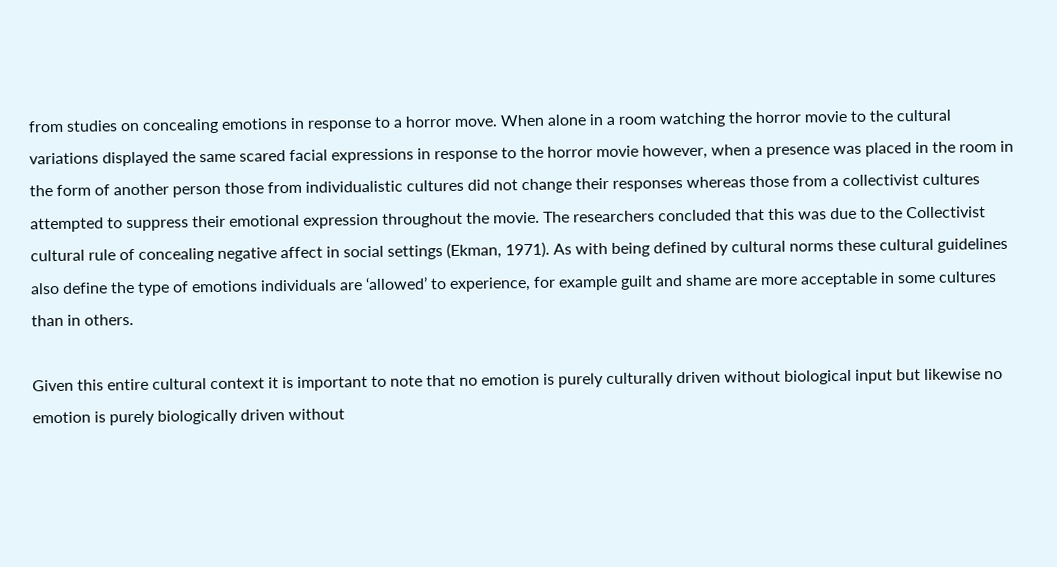from studies on concealing emotions in response to a horror move. When alone in a room watching the horror movie to the cultural variations displayed the same scared facial expressions in response to the horror movie however, when a presence was placed in the room in the form of another person those from individualistic cultures did not change their responses whereas those from a collectivist cultures attempted to suppress their emotional expression throughout the movie. The researchers concluded that this was due to the Collectivist cultural rule of concealing negative affect in social settings (Ekman, 1971). As with being defined by cultural norms these cultural guidelines also define the type of emotions individuals are ‘allowed’ to experience, for example guilt and shame are more acceptable in some cultures than in others.

Given this entire cultural context it is important to note that no emotion is purely culturally driven without biological input but likewise no emotion is purely biologically driven without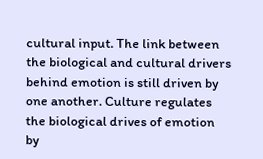cultural input. The link between the biological and cultural drivers behind emotion is still driven by one another. Culture regulates the biological drives of emotion by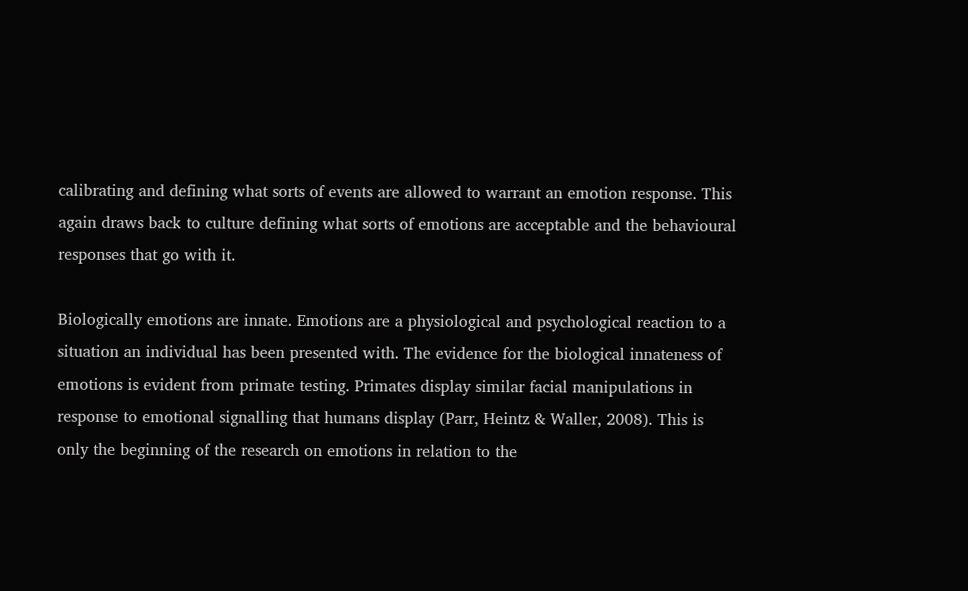calibrating and defining what sorts of events are allowed to warrant an emotion response. This again draws back to culture defining what sorts of emotions are acceptable and the behavioural responses that go with it.

Biologically emotions are innate. Emotions are a physiological and psychological reaction to a situation an individual has been presented with. The evidence for the biological innateness of emotions is evident from primate testing. Primates display similar facial manipulations in response to emotional signalling that humans display (Parr, Heintz & Waller, 2008). This is only the beginning of the research on emotions in relation to the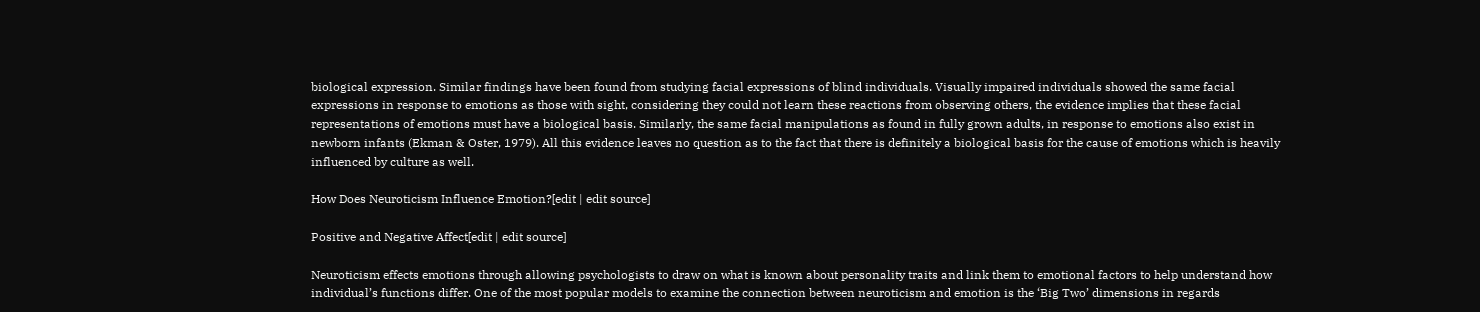biological expression. Similar findings have been found from studying facial expressions of blind individuals. Visually impaired individuals showed the same facial expressions in response to emotions as those with sight, considering they could not learn these reactions from observing others, the evidence implies that these facial representations of emotions must have a biological basis. Similarly, the same facial manipulations as found in fully grown adults, in response to emotions also exist in newborn infants (Ekman & Oster, 1979). All this evidence leaves no question as to the fact that there is definitely a biological basis for the cause of emotions which is heavily influenced by culture as well.

How Does Neuroticism Influence Emotion?[edit | edit source]

Positive and Negative Affect[edit | edit source]

Neuroticism effects emotions through allowing psychologists to draw on what is known about personality traits and link them to emotional factors to help understand how individual’s functions differ. One of the most popular models to examine the connection between neuroticism and emotion is the ‘Big Two’ dimensions in regards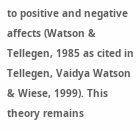to positive and negative affects (Watson & Tellegen, 1985 as cited in Tellegen, Vaidya Watson & Wiese, 1999). This theory remains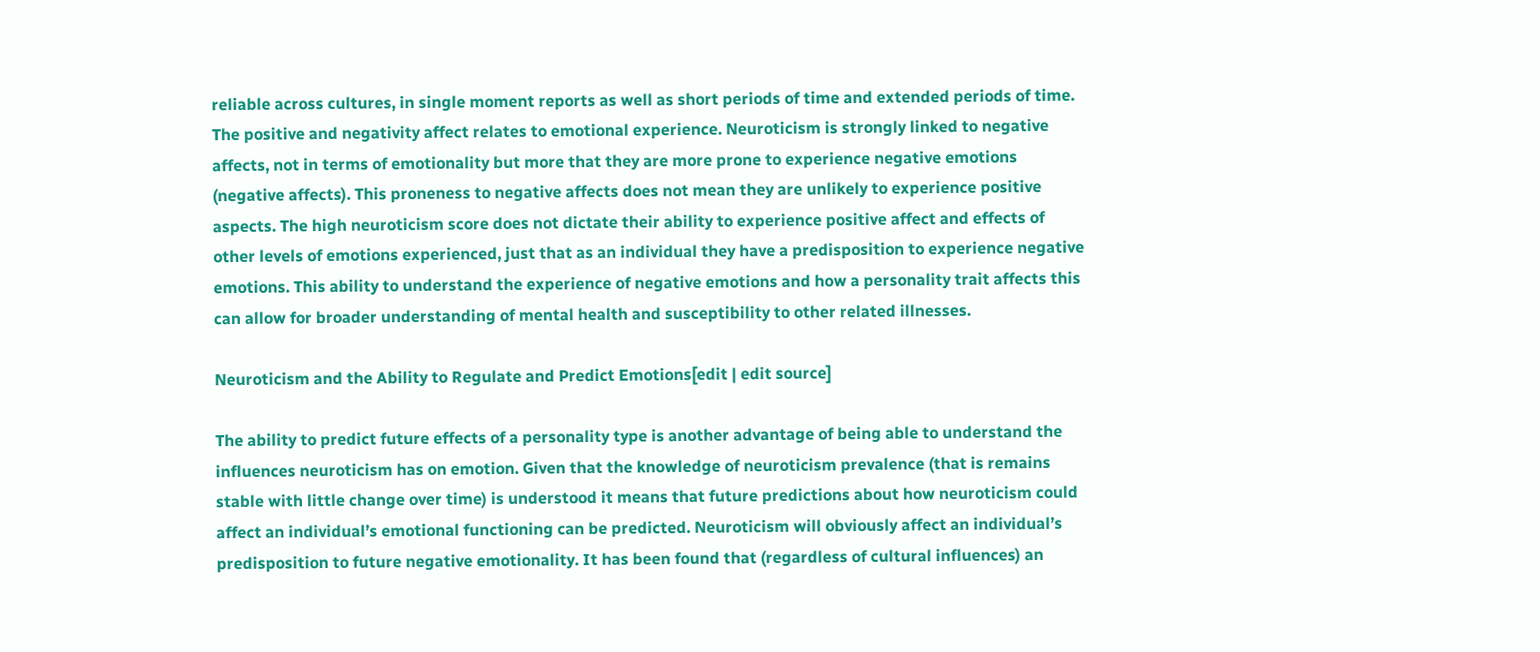reliable across cultures, in single moment reports as well as short periods of time and extended periods of time. The positive and negativity affect relates to emotional experience. Neuroticism is strongly linked to negative affects, not in terms of emotionality but more that they are more prone to experience negative emotions (negative affects). This proneness to negative affects does not mean they are unlikely to experience positive aspects. The high neuroticism score does not dictate their ability to experience positive affect and effects of other levels of emotions experienced, just that as an individual they have a predisposition to experience negative emotions. This ability to understand the experience of negative emotions and how a personality trait affects this can allow for broader understanding of mental health and susceptibility to other related illnesses.

Neuroticism and the Ability to Regulate and Predict Emotions[edit | edit source]

The ability to predict future effects of a personality type is another advantage of being able to understand the influences neuroticism has on emotion. Given that the knowledge of neuroticism prevalence (that is remains stable with little change over time) is understood it means that future predictions about how neuroticism could affect an individual’s emotional functioning can be predicted. Neuroticism will obviously affect an individual’s predisposition to future negative emotionality. It has been found that (regardless of cultural influences) an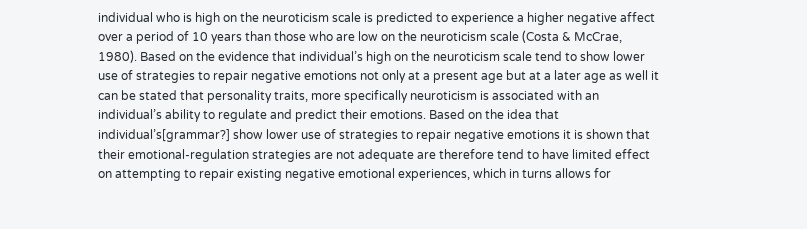individual who is high on the neuroticism scale is predicted to experience a higher negative affect over a period of 10 years than those who are low on the neuroticism scale (Costa & McCrae, 1980). Based on the evidence that individual’s high on the neuroticism scale tend to show lower use of strategies to repair negative emotions not only at a present age but at a later age as well it can be stated that personality traits, more specifically neuroticism is associated with an individual’s ability to regulate and predict their emotions. Based on the idea that individual’s[grammar?] show lower use of strategies to repair negative emotions it is shown that their emotional-regulation strategies are not adequate are therefore tend to have limited effect on attempting to repair existing negative emotional experiences, which in turns allows for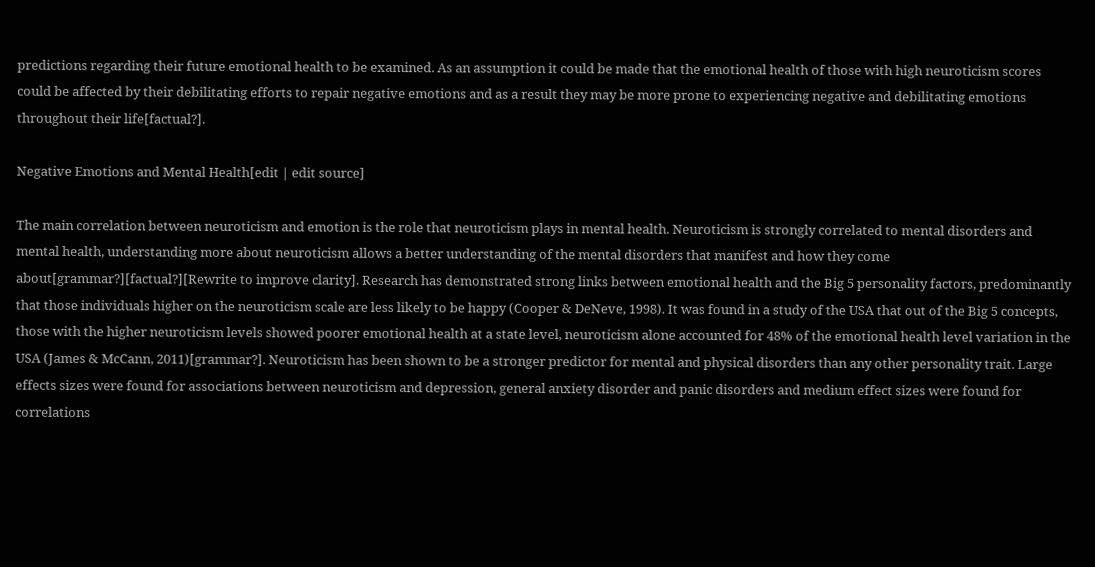predictions regarding their future emotional health to be examined. As an assumption it could be made that the emotional health of those with high neuroticism scores could be affected by their debilitating efforts to repair negative emotions and as a result they may be more prone to experiencing negative and debilitating emotions throughout their life[factual?].

Negative Emotions and Mental Health[edit | edit source]

The main correlation between neuroticism and emotion is the role that neuroticism plays in mental health. Neuroticism is strongly correlated to mental disorders and mental health, understanding more about neuroticism allows a better understanding of the mental disorders that manifest and how they come about[grammar?][factual?][Rewrite to improve clarity]. Research has demonstrated strong links between emotional health and the Big 5 personality factors, predominantly that those individuals higher on the neuroticism scale are less likely to be happy (Cooper & DeNeve, 1998). It was found in a study of the USA that out of the Big 5 concepts, those with the higher neuroticism levels showed poorer emotional health at a state level, neuroticism alone accounted for 48% of the emotional health level variation in the USA (James & McCann, 2011)[grammar?]. Neuroticism has been shown to be a stronger predictor for mental and physical disorders than any other personality trait. Large effects sizes were found for associations between neuroticism and depression, general anxiety disorder and panic disorders and medium effect sizes were found for correlations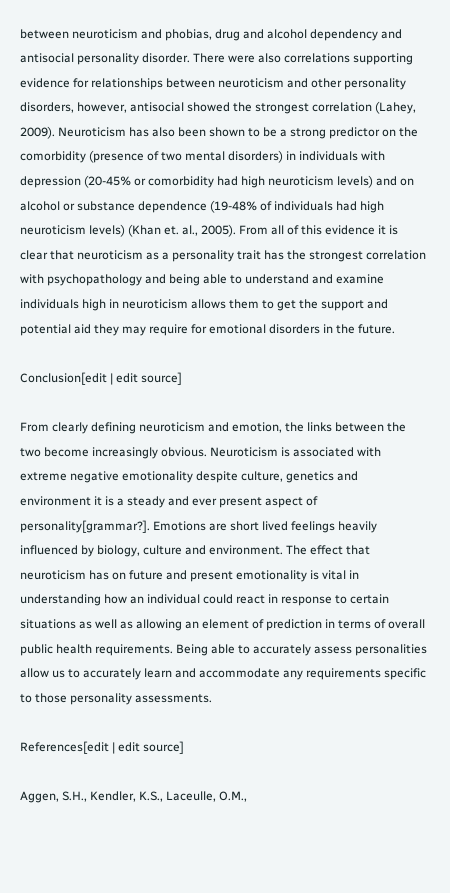between neuroticism and phobias, drug and alcohol dependency and antisocial personality disorder. There were also correlations supporting evidence for relationships between neuroticism and other personality disorders, however, antisocial showed the strongest correlation (Lahey, 2009). Neuroticism has also been shown to be a strong predictor on the comorbidity (presence of two mental disorders) in individuals with depression (20-45% or comorbidity had high neuroticism levels) and on alcohol or substance dependence (19-48% of individuals had high neuroticism levels) (Khan et. al., 2005). From all of this evidence it is clear that neuroticism as a personality trait has the strongest correlation with psychopathology and being able to understand and examine individuals high in neuroticism allows them to get the support and potential aid they may require for emotional disorders in the future.

Conclusion[edit | edit source]

From clearly defining neuroticism and emotion, the links between the two become increasingly obvious. Neuroticism is associated with extreme negative emotionality despite culture, genetics and environment it is a steady and ever present aspect of personality[grammar?]. Emotions are short lived feelings heavily influenced by biology, culture and environment. The effect that neuroticism has on future and present emotionality is vital in understanding how an individual could react in response to certain situations as well as allowing an element of prediction in terms of overall public health requirements. Being able to accurately assess personalities allow us to accurately learn and accommodate any requirements specific to those personality assessments.

References[edit | edit source]

Aggen, S.H., Kendler, K.S., Laceulle, O.M.,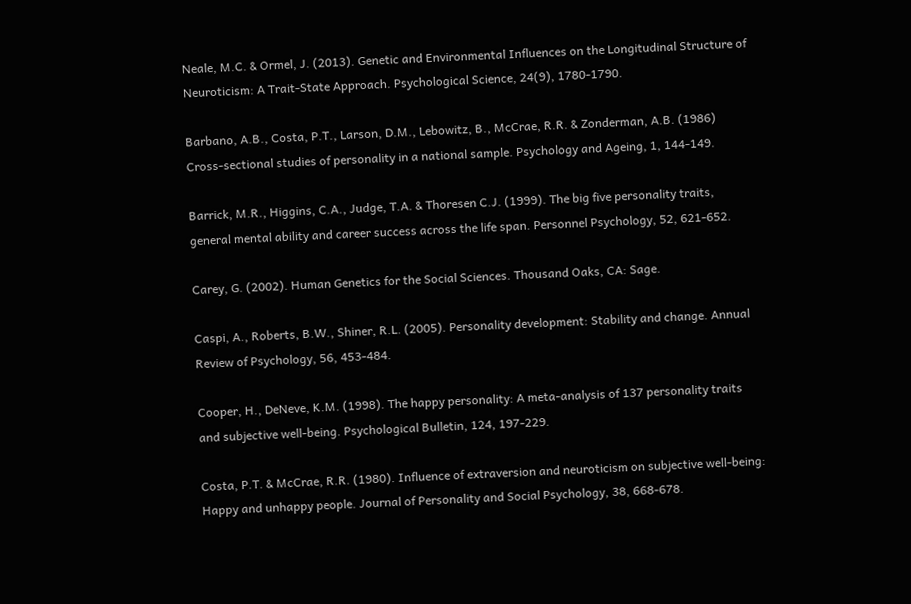Neale, M.C. & Ormel, J. (2013). Genetic and Environmental Influences on the Longitudinal Structure of Neuroticism: A Trait-State Approach. Psychological Science, 24(9), 1780-1790.

Barbano, A.B., Costa, P.T., Larson, D.M., Lebowitz, B., McCrae, R.R. & Zonderman, A.B. (1986) Cross-sectional studies of personality in a national sample. Psychology and Ageing, 1, 144-149.

Barrick, M.R., Higgins, C.A., Judge, T.A. & Thoresen C.J. (1999). The big five personality traits, general mental ability and career success across the life span. Personnel Psychology, 52, 621-652.

Carey, G. (2002). Human Genetics for the Social Sciences. Thousand Oaks, CA: Sage.

Caspi, A., Roberts, B.W., Shiner, R.L. (2005). Personality development: Stability and change. Annual Review of Psychology, 56, 453-484.

Cooper, H., DeNeve, K.M. (1998). The happy personality: A meta-analysis of 137 personality traits and subjective well-being. Psychological Bulletin, 124, 197-229.

Costa, P.T. & McCrae, R.R. (1980). Influence of extraversion and neuroticism on subjective well-being: Happy and unhappy people. Journal of Personality and Social Psychology, 38, 668-678.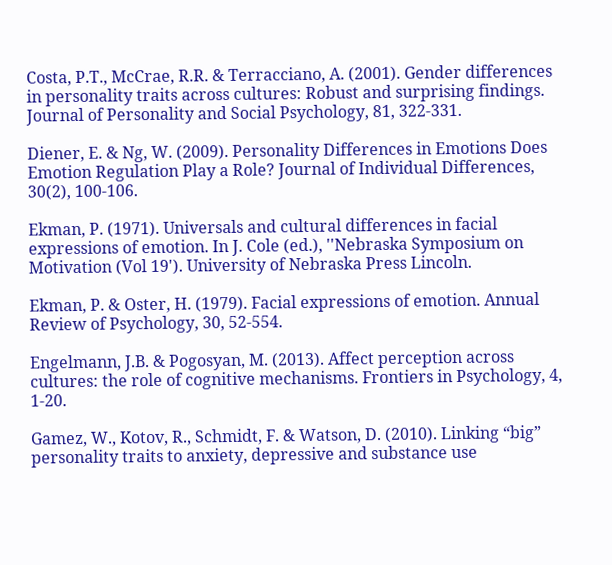Costa, P.T., McCrae, R.R. & Terracciano, A. (2001). Gender differences in personality traits across cultures: Robust and surprising findings. Journal of Personality and Social Psychology, 81, 322-331.

Diener, E. & Ng, W. (2009). Personality Differences in Emotions Does Emotion Regulation Play a Role? Journal of Individual Differences, 30(2), 100-106.

Ekman, P. (1971). Universals and cultural differences in facial expressions of emotion. In J. Cole (ed.), ''Nebraska Symposium on Motivation (Vol 19'). University of Nebraska Press Lincoln.

Ekman, P. & Oster, H. (1979). Facial expressions of emotion. Annual Review of Psychology, 30, 52-554.

Engelmann, J.B. & Pogosyan, M. (2013). Affect perception across cultures: the role of cognitive mechanisms. Frontiers in Psychology, 4, 1-20.

Gamez, W., Kotov, R., Schmidt, F. & Watson, D. (2010). Linking “big” personality traits to anxiety, depressive and substance use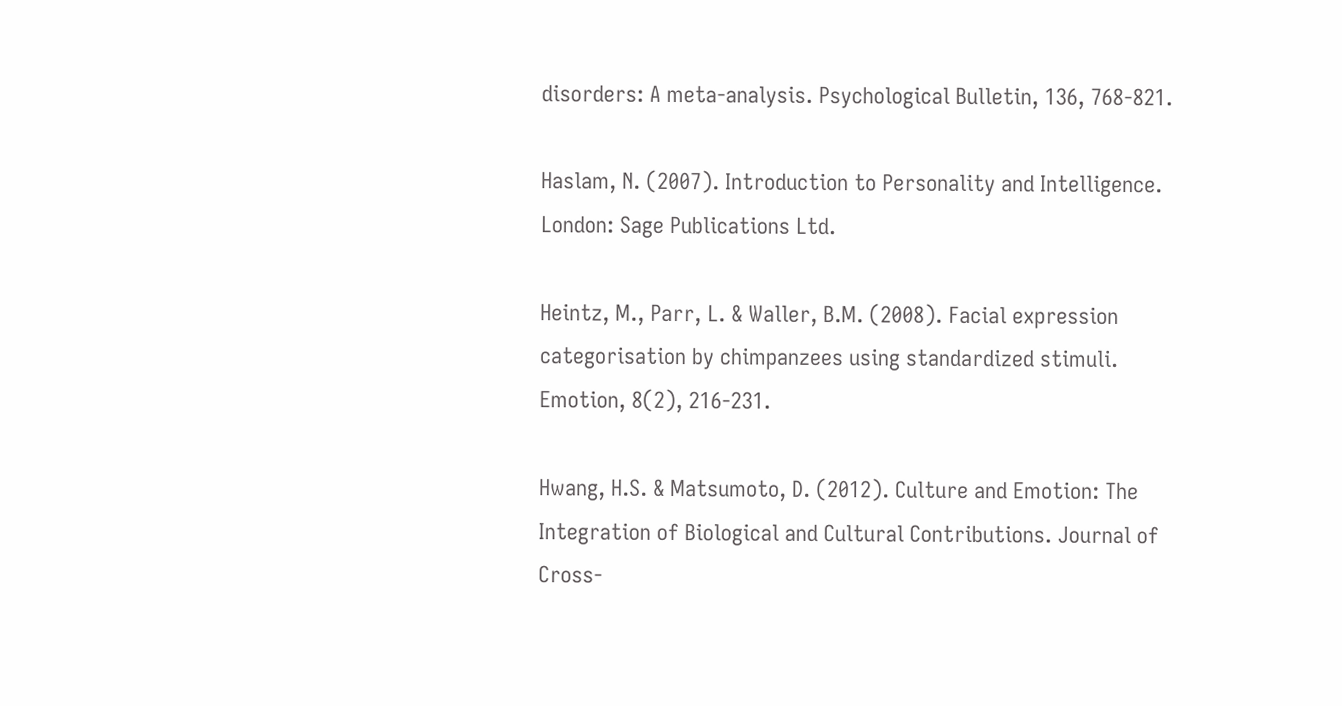disorders: A meta-analysis. Psychological Bulletin, 136, 768-821.

Haslam, N. (2007). Introduction to Personality and Intelligence. London: Sage Publications Ltd.

Heintz, M., Parr, L. & Waller, B.M. (2008). Facial expression categorisation by chimpanzees using standardized stimuli. Emotion, 8(2), 216-231.

Hwang, H.S. & Matsumoto, D. (2012). Culture and Emotion: The Integration of Biological and Cultural Contributions. Journal of Cross-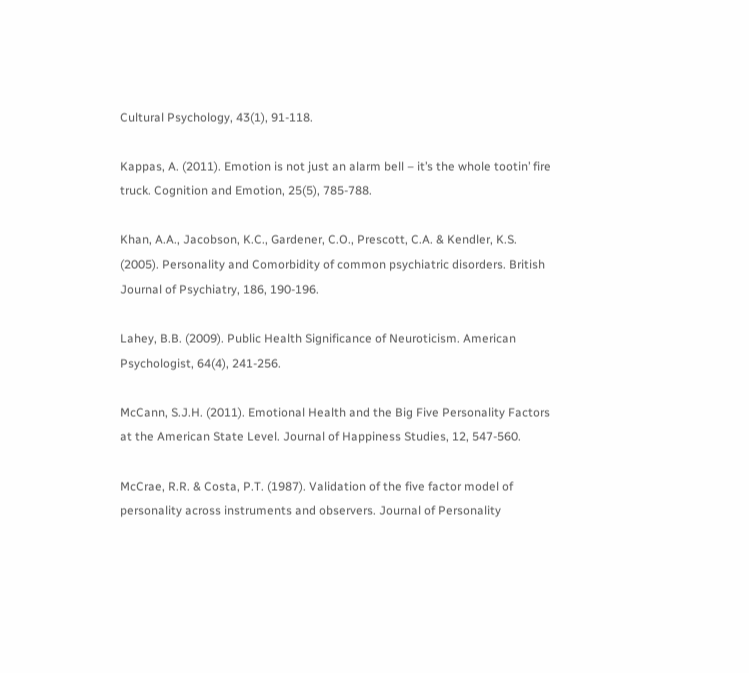Cultural Psychology, 43(1), 91-118.

Kappas, A. (2011). Emotion is not just an alarm bell – it’s the whole tootin’ fire truck. Cognition and Emotion, 25(5), 785-788.

Khan, A.A., Jacobson, K.C., Gardener, C.O., Prescott, C.A. & Kendler, K.S. (2005). Personality and Comorbidity of common psychiatric disorders. British Journal of Psychiatry, 186, 190-196.

Lahey, B.B. (2009). Public Health Significance of Neuroticism. American Psychologist, 64(4), 241-256.

McCann, S.J.H. (2011). Emotional Health and the Big Five Personality Factors at the American State Level. Journal of Happiness Studies, 12, 547-560.

McCrae, R.R. & Costa, P.T. (1987). Validation of the five factor model of personality across instruments and observers. Journal of Personality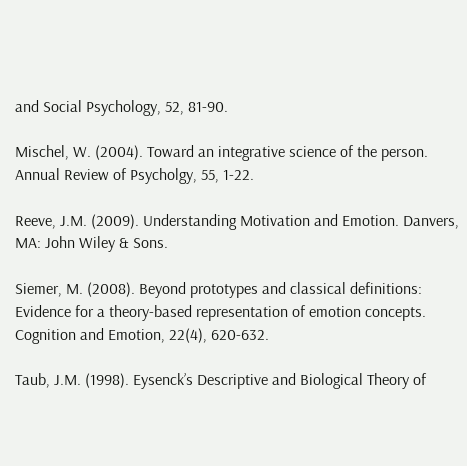and Social Psychology, 52, 81-90.

Mischel, W. (2004). Toward an integrative science of the person. Annual Review of Psycholgy, 55, 1-22.

Reeve, J.M. (2009). Understanding Motivation and Emotion. Danvers, MA: John Wiley & Sons.

Siemer, M. (2008). Beyond prototypes and classical definitions: Evidence for a theory-based representation of emotion concepts. Cognition and Emotion, 22(4), 620-632.

Taub, J.M. (1998). Eysenck’s Descriptive and Biological Theory of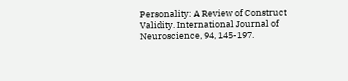Personality: A Review of Construct Validity. International Journal of Neuroscience, 94, 145-197.